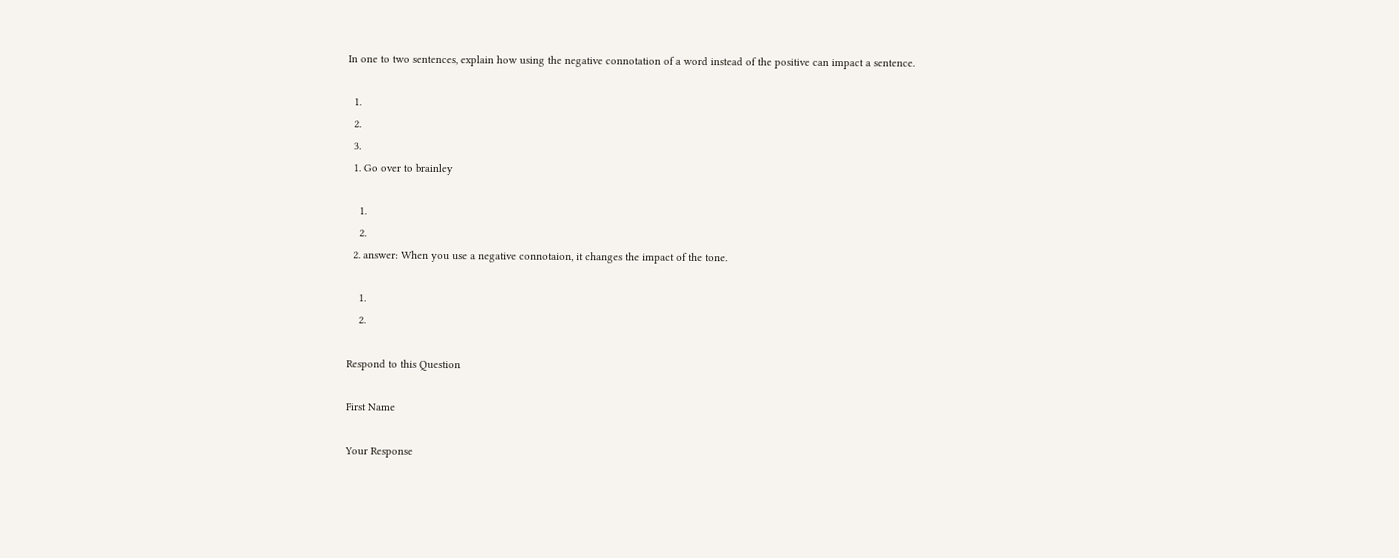In one to two sentences, explain how using the negative connotation of a word instead of the positive can impact a sentence.

  1.
  2.
  3.
  1. Go over to brainley

    1.
    2.
  2. answer: When you use a negative connotaion, it changes the impact of the tone.

    1.
    2.

Respond to this Question

First Name

Your Response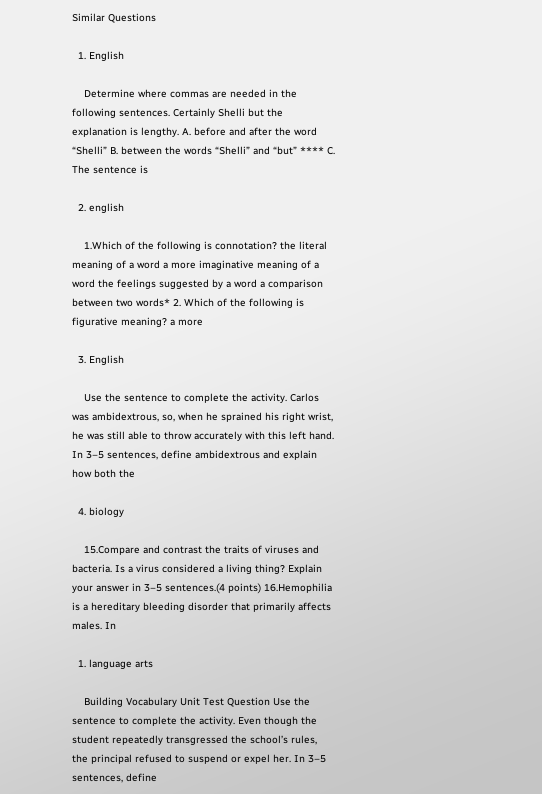Similar Questions

  1. English

    Determine where commas are needed in the following sentences. Certainly Shelli but the explanation is lengthy. A. before and after the word “Shelli” B. between the words “Shelli” and “but” **** C. The sentence is

  2. english

    1.Which of the following is connotation? the literal meaning of a word a more imaginative meaning of a word the feelings suggested by a word a comparison between two words* 2. Which of the following is figurative meaning? a more

  3. English

    Use the sentence to complete the activity. Carlos was ambidextrous, so, when he sprained his right wrist, he was still able to throw accurately with this left hand. In 3–5 sentences, define ambidextrous and explain how both the

  4. biology

    15.Compare and contrast the traits of viruses and bacteria. Is a virus considered a living thing? Explain your answer in 3–5 sentences.(4 points) 16.Hemophilia is a hereditary bleeding disorder that primarily affects males. In

  1. language arts

    Building Vocabulary Unit Test Question Use the sentence to complete the activity. Even though the student repeatedly transgressed the school’s rules, the principal refused to suspend or expel her. In 3–5 sentences, define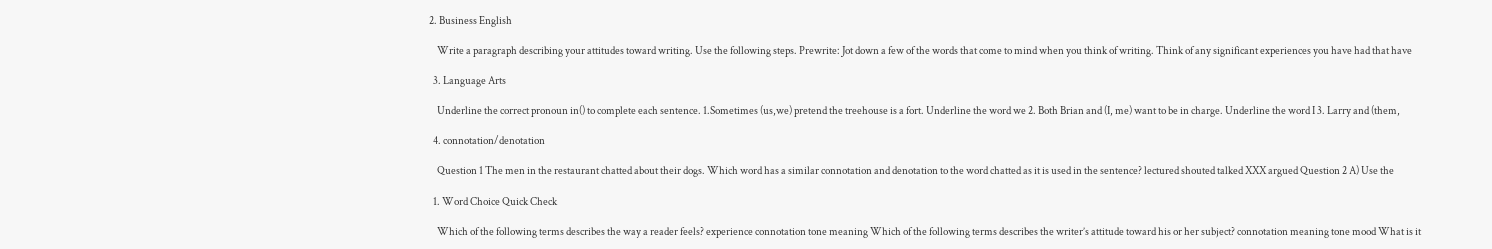2. Business English

    Write a paragraph describing your attitudes toward writing. Use the following steps. Prewrite: Jot down a few of the words that come to mind when you think of writing. Think of any significant experiences you have had that have

  3. Language Arts

    Underline the correct pronoun in() to complete each sentence. 1.Sometimes (us,we) pretend the treehouse is a fort. Underline the word we 2. Both Brian and (I, me) want to be in charge. Underline the word I 3. Larry and (them,

  4. connotation/denotation

    Question 1 The men in the restaurant chatted about their dogs. Which word has a similar connotation and denotation to the word chatted as it is used in the sentence? lectured shouted talked XXX argued Question 2 A) Use the

  1. Word Choice Quick Check

    Which of the following terms describes the way a reader feels? experience connotation tone meaning Which of the following terms describes the writer’s attitude toward his or her subject? connotation meaning tone mood What is it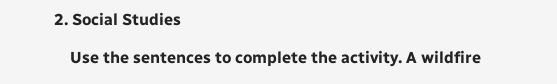2. Social Studies

    Use the sentences to complete the activity. A wildfire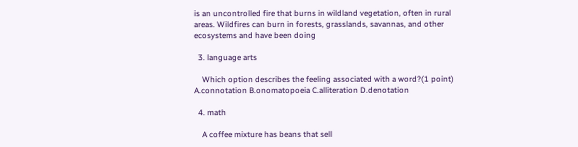is an uncontrolled fire that burns in wildland vegetation, often in rural areas. Wildfires can burn in forests, grasslands, savannas, and other ecosystems and have been doing

  3. language arts

    Which option describes the feeling associated with a word?(1 point) A.connotation B.onomatopoeia C.alliteration D.denotation

  4. math

    A coffee mixture has beans that sell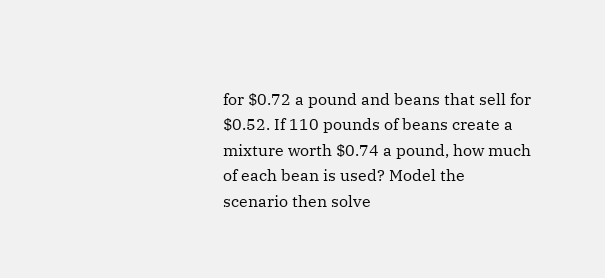for $0.72 a pound and beans that sell for $0.52. If 110 pounds of beans create a mixture worth $0.74 a pound, how much of each bean is used? Model the scenario then solve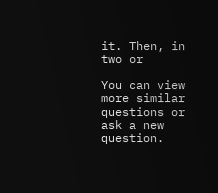it. Then, in two or

You can view more similar questions or ask a new question.